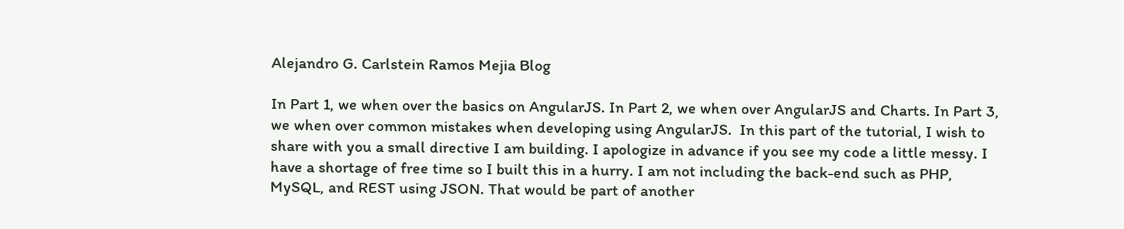Alejandro G. Carlstein Ramos Mejia Blog

In Part 1, we when over the basics on AngularJS. In Part 2, we when over AngularJS and Charts. In Part 3, we when over common mistakes when developing using AngularJS.  In this part of the tutorial, I wish to share with you a small directive I am building. I apologize in advance if you see my code a little messy. I have a shortage of free time so I built this in a hurry. I am not including the back-end such as PHP, MySQL, and REST using JSON. That would be part of another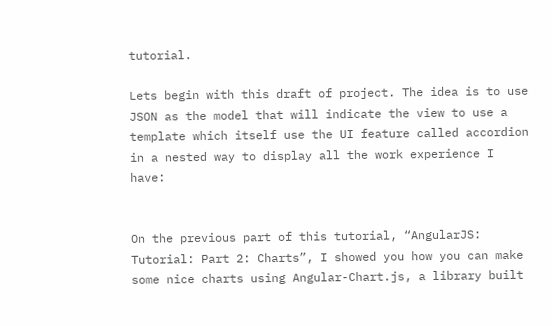tutorial.

Lets begin with this draft of project. The idea is to use JSON as the model that will indicate the view to use a template which itself use the UI feature called accordion in a nested way to display all the work experience I have:


On the previous part of this tutorial, “AngularJS: Tutorial: Part 2: Charts”, I showed you how you can make some nice charts using Angular-Chart.js, a library built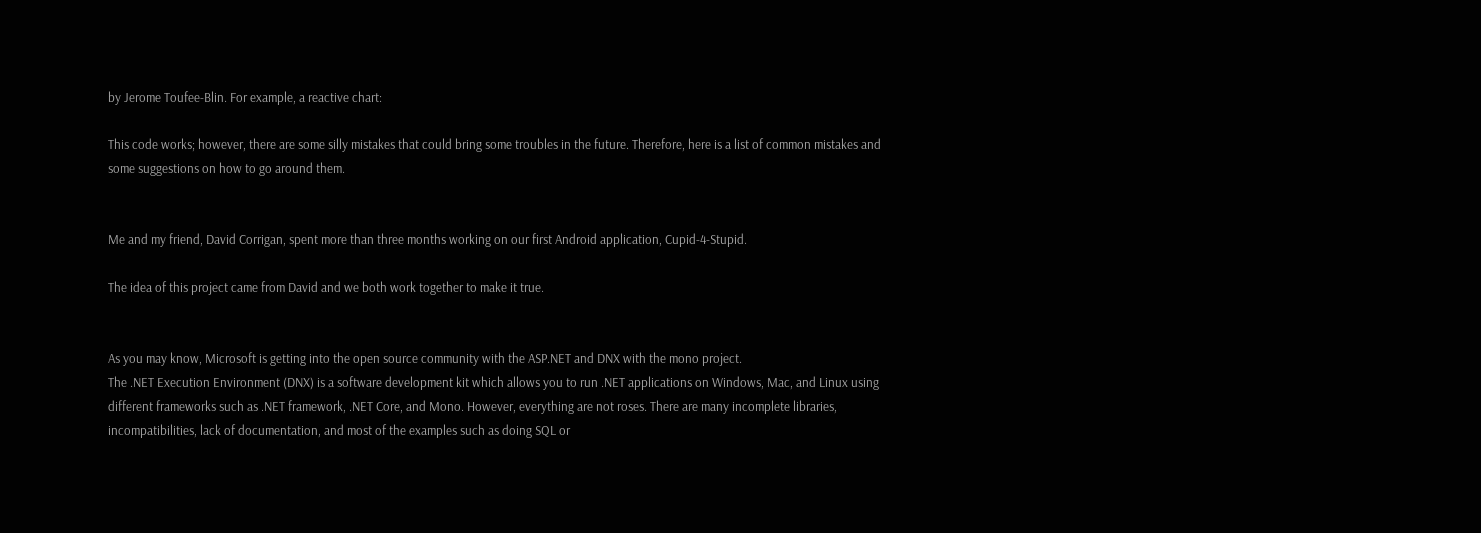by Jerome Toufee-Blin. For example, a reactive chart:

This code works; however, there are some silly mistakes that could bring some troubles in the future. Therefore, here is a list of common mistakes and some suggestions on how to go around them.


Me and my friend, David Corrigan, spent more than three months working on our first Android application, Cupid-4-Stupid.

The idea of this project came from David and we both work together to make it true.


As you may know, Microsoft is getting into the open source community with the ASP.NET and DNX with the mono project.
The .NET Execution Environment (DNX) is a software development kit which allows you to run .NET applications on Windows, Mac, and Linux using different frameworks such as .NET framework, .NET Core, and Mono. However, everything are not roses. There are many incomplete libraries, incompatibilities, lack of documentation, and most of the examples such as doing SQL or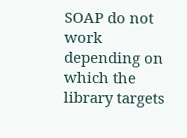SOAP do not work depending on which the library targets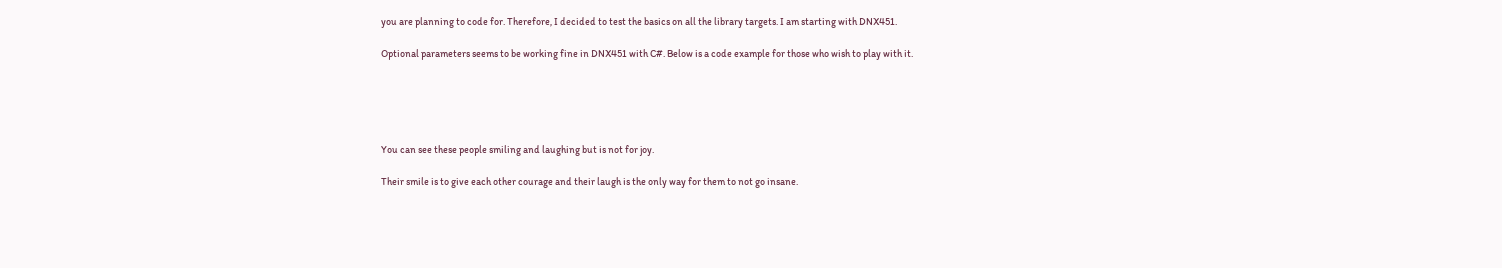you are planning to code for. Therefore, I decided to test the basics on all the library targets. I am starting with DNX451.

Optional parameters seems to be working fine in DNX451 with C#. Below is a code example for those who wish to play with it.





You can see these people smiling and laughing but is not for joy.

Their smile is to give each other courage and their laugh is the only way for them to not go insane.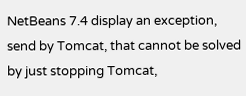NetBeans 7.4 display an exception, send by Tomcat, that cannot be solved by just stopping Tomcat,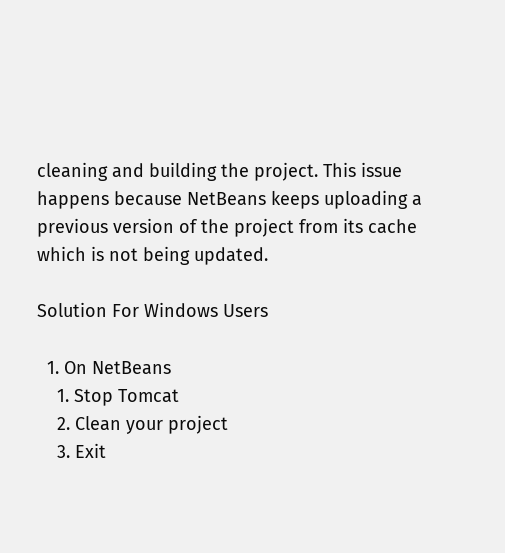cleaning and building the project. This issue happens because NetBeans keeps uploading a previous version of the project from its cache which is not being updated.

Solution For Windows Users

  1. On NetBeans
    1. Stop Tomcat
    2. Clean your project
    3. Exit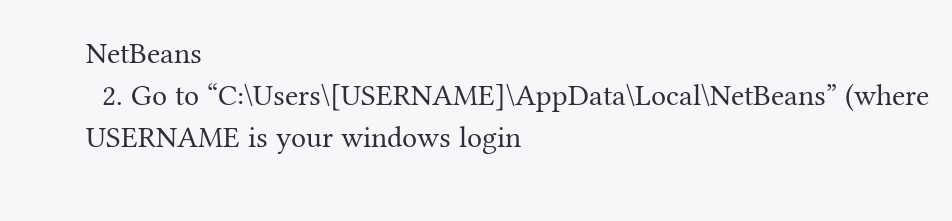NetBeans
  2. Go to “C:\Users\[USERNAME]\AppData\Local\NetBeans” (where USERNAME is your windows login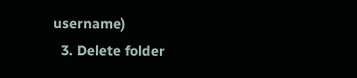username)
  3. Delete folder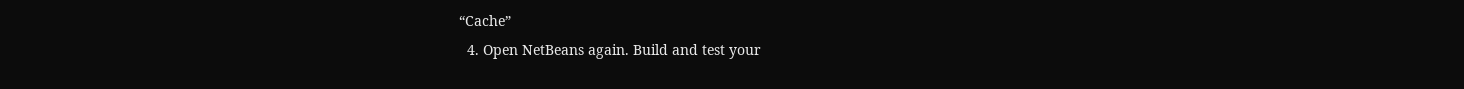“Cache”
  4. Open NetBeans again. Build and test your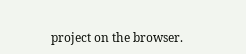project on the browser.